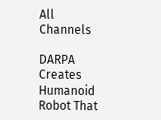All Channels

DARPA Creates Humanoid Robot That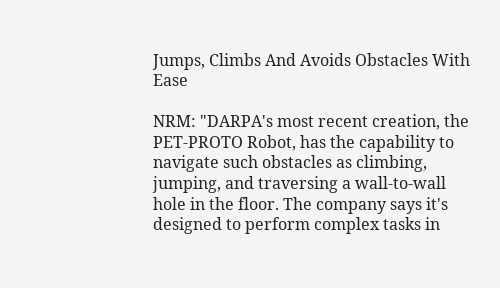Jumps, Climbs And Avoids Obstacles With Ease

NRM: "DARPA's most recent creation, the PET-PROTO Robot, has the capability to navigate such obstacles as climbing, jumping, and traversing a wall-to-wall hole in the floor. The company says it's designed to perform complex tasks in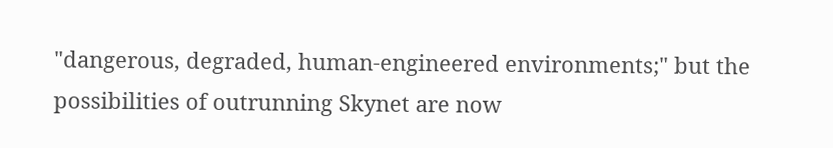"dangerous, degraded, human-engineered environments;" but the possibilities of outrunning Skynet are now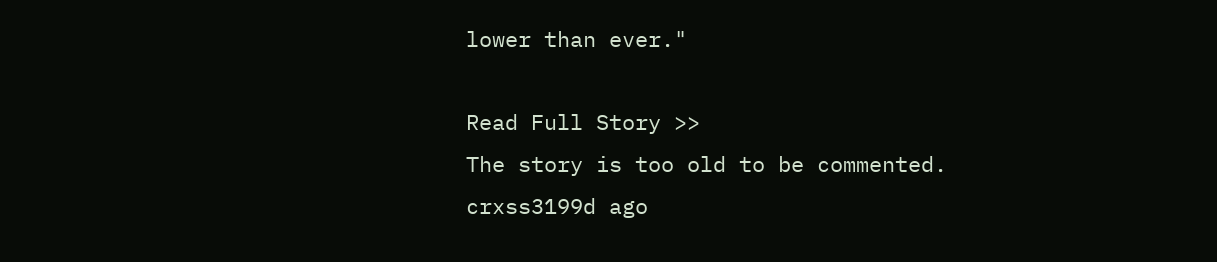lower than ever."

Read Full Story >>
The story is too old to be commented.
crxss3199d ago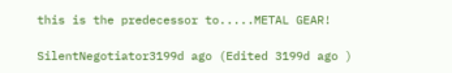this is the predecessor to.....METAL GEAR!

SilentNegotiator3199d ago (Edited 3199d ago )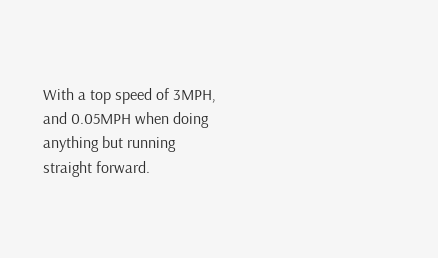With a top speed of 3MPH, and 0.05MPH when doing anything but running straight forward.